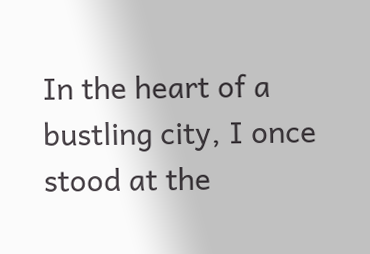In the heart of a bustling city, I once stood at the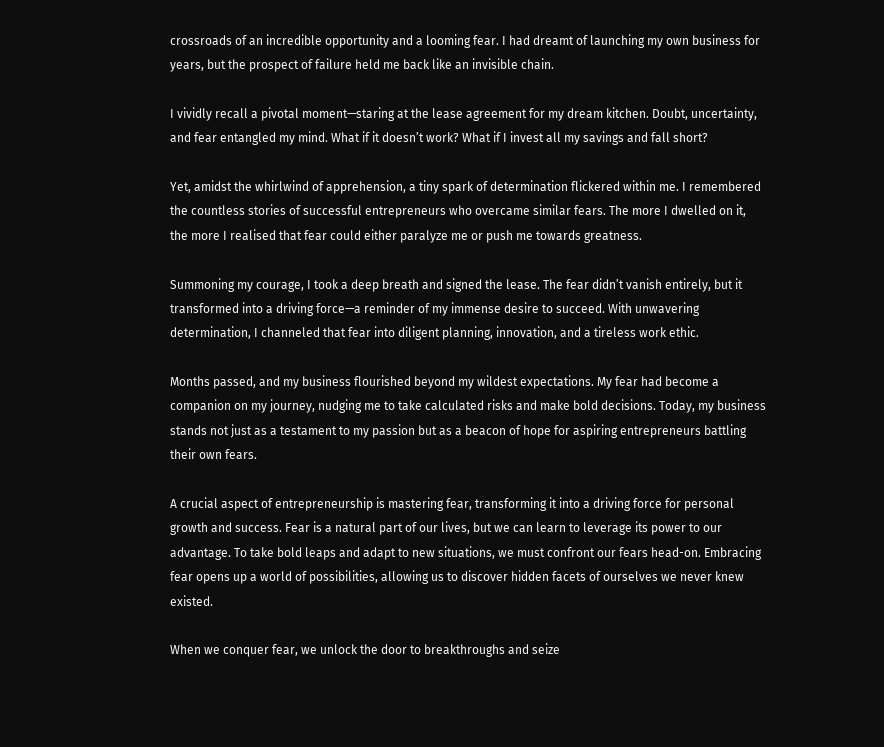crossroads of an incredible opportunity and a looming fear. I had dreamt of launching my own business for years, but the prospect of failure held me back like an invisible chain.

I vividly recall a pivotal moment—staring at the lease agreement for my dream kitchen. Doubt, uncertainty, and fear entangled my mind. What if it doesn’t work? What if I invest all my savings and fall short?

Yet, amidst the whirlwind of apprehension, a tiny spark of determination flickered within me. I remembered the countless stories of successful entrepreneurs who overcame similar fears. The more I dwelled on it, the more I realised that fear could either paralyze me or push me towards greatness.

Summoning my courage, I took a deep breath and signed the lease. The fear didn’t vanish entirely, but it transformed into a driving force—a reminder of my immense desire to succeed. With unwavering determination, I channeled that fear into diligent planning, innovation, and a tireless work ethic.

Months passed, and my business flourished beyond my wildest expectations. My fear had become a companion on my journey, nudging me to take calculated risks and make bold decisions. Today, my business stands not just as a testament to my passion but as a beacon of hope for aspiring entrepreneurs battling their own fears.

A crucial aspect of entrepreneurship is mastering fear, transforming it into a driving force for personal growth and success. Fear is a natural part of our lives, but we can learn to leverage its power to our advantage. To take bold leaps and adapt to new situations, we must confront our fears head-on. Embracing fear opens up a world of possibilities, allowing us to discover hidden facets of ourselves we never knew existed.

When we conquer fear, we unlock the door to breakthroughs and seize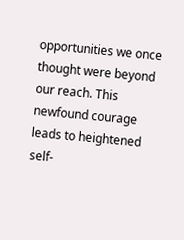opportunities we once thought were beyond our reach. This newfound courage leads to heightened self-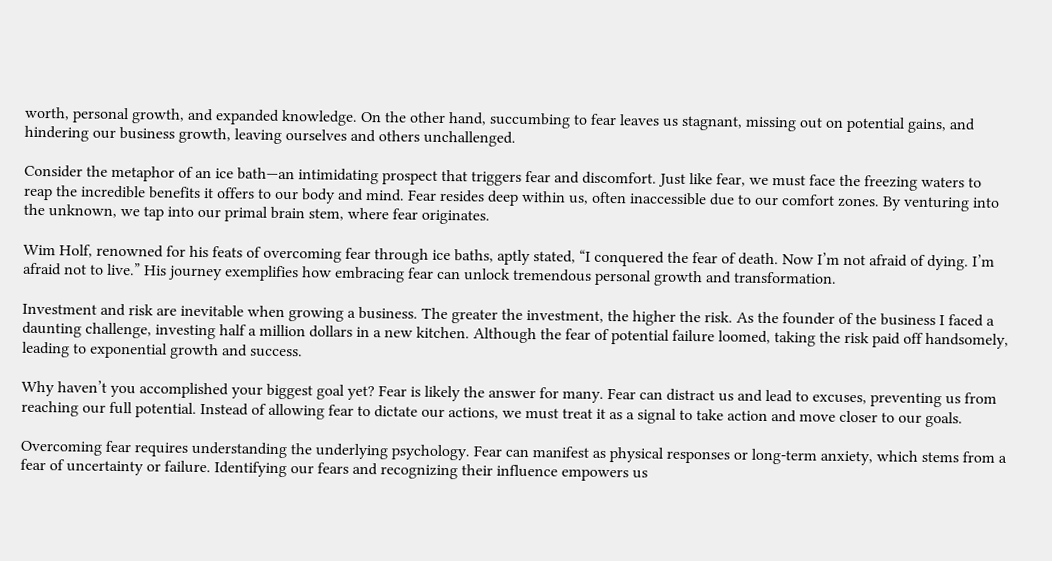worth, personal growth, and expanded knowledge. On the other hand, succumbing to fear leaves us stagnant, missing out on potential gains, and hindering our business growth, leaving ourselves and others unchallenged.

Consider the metaphor of an ice bath—an intimidating prospect that triggers fear and discomfort. Just like fear, we must face the freezing waters to reap the incredible benefits it offers to our body and mind. Fear resides deep within us, often inaccessible due to our comfort zones. By venturing into the unknown, we tap into our primal brain stem, where fear originates.

Wim Holf, renowned for his feats of overcoming fear through ice baths, aptly stated, “I conquered the fear of death. Now I’m not afraid of dying. I’m afraid not to live.” His journey exemplifies how embracing fear can unlock tremendous personal growth and transformation.

Investment and risk are inevitable when growing a business. The greater the investment, the higher the risk. As the founder of the business I faced a daunting challenge, investing half a million dollars in a new kitchen. Although the fear of potential failure loomed, taking the risk paid off handsomely, leading to exponential growth and success.

Why haven’t you accomplished your biggest goal yet? Fear is likely the answer for many. Fear can distract us and lead to excuses, preventing us from reaching our full potential. Instead of allowing fear to dictate our actions, we must treat it as a signal to take action and move closer to our goals.

Overcoming fear requires understanding the underlying psychology. Fear can manifest as physical responses or long-term anxiety, which stems from a fear of uncertainty or failure. Identifying our fears and recognizing their influence empowers us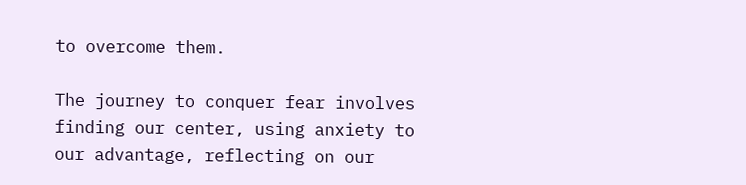to overcome them.

The journey to conquer fear involves finding our center, using anxiety to our advantage, reflecting on our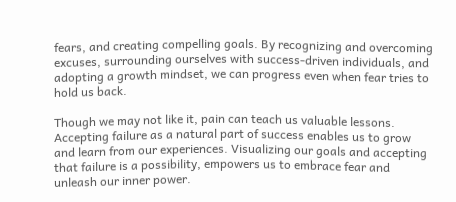fears, and creating compelling goals. By recognizing and overcoming excuses, surrounding ourselves with success-driven individuals, and adopting a growth mindset, we can progress even when fear tries to hold us back.

Though we may not like it, pain can teach us valuable lessons. Accepting failure as a natural part of success enables us to grow and learn from our experiences. Visualizing our goals and accepting that failure is a possibility, empowers us to embrace fear and unleash our inner power.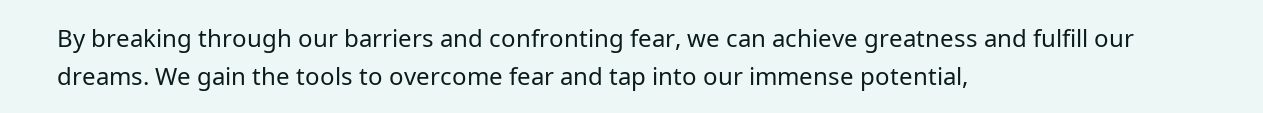By breaking through our barriers and confronting fear, we can achieve greatness and fulfill our dreams. We gain the tools to overcome fear and tap into our immense potential,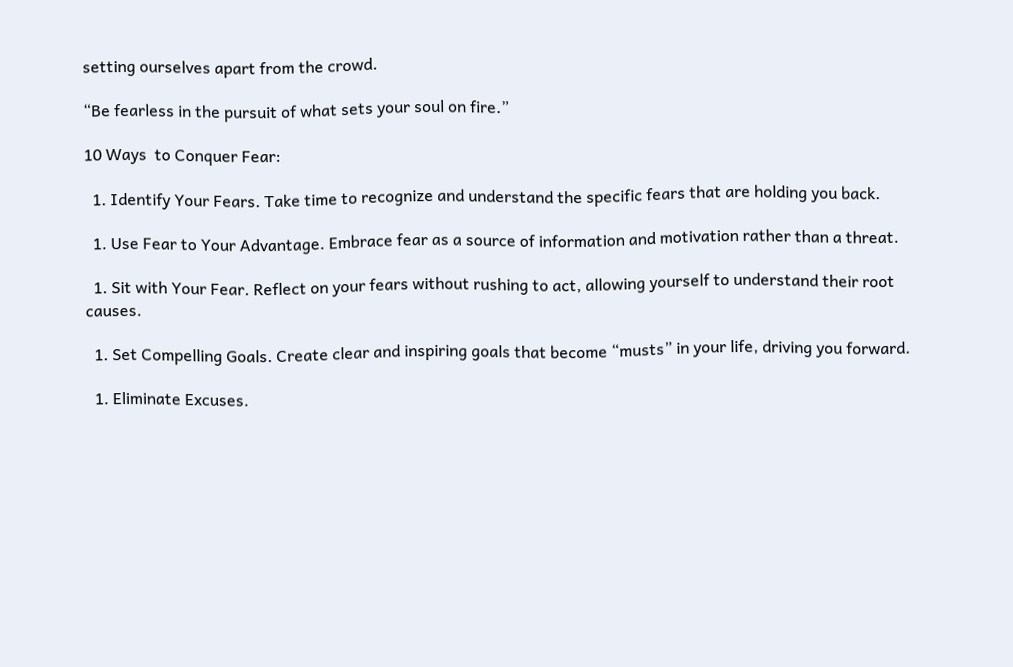setting ourselves apart from the crowd.

“Be fearless in the pursuit of what sets your soul on fire.”

10 Ways  to Conquer Fear:

  1. Identify Your Fears. Take time to recognize and understand the specific fears that are holding you back.

  1. Use Fear to Your Advantage. Embrace fear as a source of information and motivation rather than a threat.

  1. Sit with Your Fear. Reflect on your fears without rushing to act, allowing yourself to understand their root causes.

  1. Set Compelling Goals. Create clear and inspiring goals that become “musts” in your life, driving you forward.

  1. Eliminate Excuses.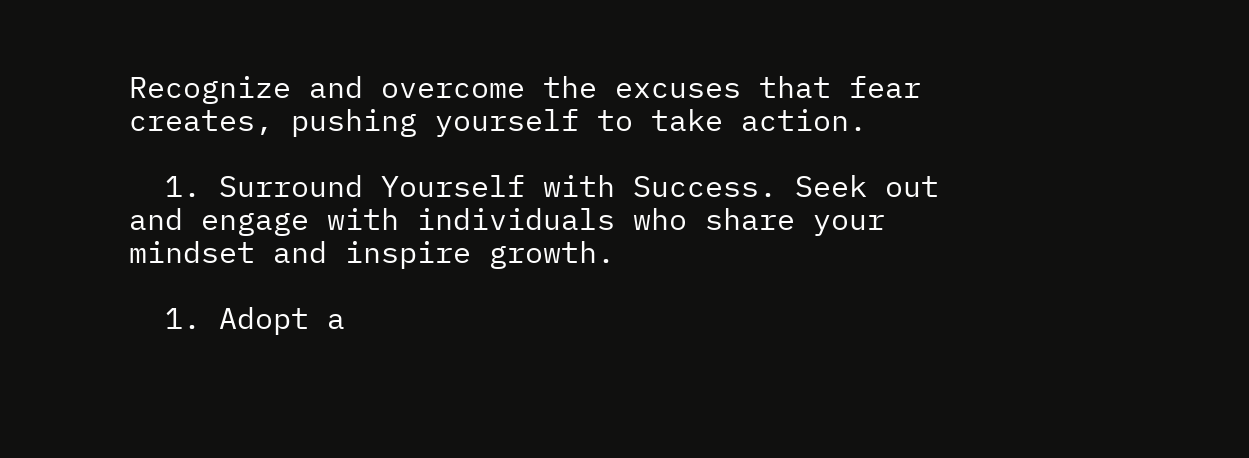Recognize and overcome the excuses that fear creates, pushing yourself to take action.

  1. Surround Yourself with Success. Seek out and engage with individuals who share your mindset and inspire growth.

  1. Adopt a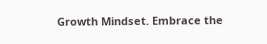Growth Mindset. Embrace the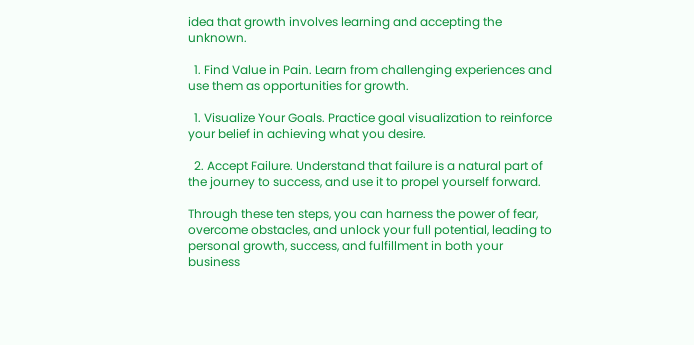idea that growth involves learning and accepting the unknown.

  1. Find Value in Pain. Learn from challenging experiences and use them as opportunities for growth.

  1. Visualize Your Goals. Practice goal visualization to reinforce your belief in achieving what you desire.

  2. Accept Failure. Understand that failure is a natural part of the journey to success, and use it to propel yourself forward.

Through these ten steps, you can harness the power of fear, overcome obstacles, and unlock your full potential, leading to personal growth, success, and fulfillment in both your business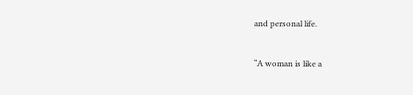and personal life.

“A woman is like a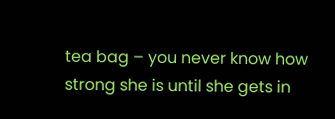tea bag – you never know how strong she is until she gets in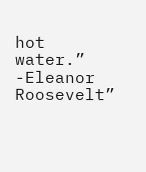hot water.” -Eleanor Roosevelt”